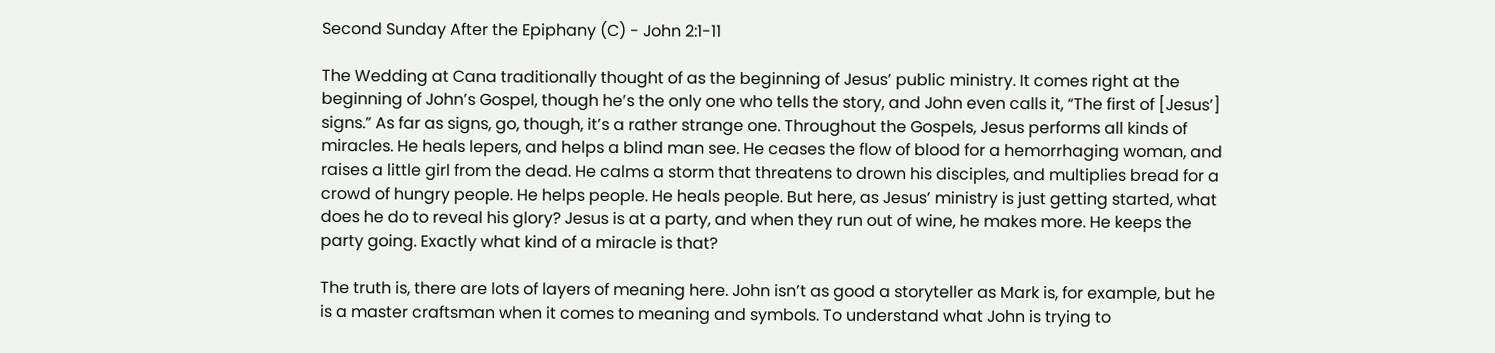Second Sunday After the Epiphany (C) - John 2:1-11

The Wedding at Cana traditionally thought of as the beginning of Jesus’ public ministry. It comes right at the beginning of John’s Gospel, though he’s the only one who tells the story, and John even calls it, “The first of [Jesus’] signs.” As far as signs, go, though, it’s a rather strange one. Throughout the Gospels, Jesus performs all kinds of miracles. He heals lepers, and helps a blind man see. He ceases the flow of blood for a hemorrhaging woman, and raises a little girl from the dead. He calms a storm that threatens to drown his disciples, and multiplies bread for a crowd of hungry people. He helps people. He heals people. But here, as Jesus’ ministry is just getting started, what does he do to reveal his glory? Jesus is at a party, and when they run out of wine, he makes more. He keeps the party going. Exactly what kind of a miracle is that?

The truth is, there are lots of layers of meaning here. John isn’t as good a storyteller as Mark is, for example, but he is a master craftsman when it comes to meaning and symbols. To understand what John is trying to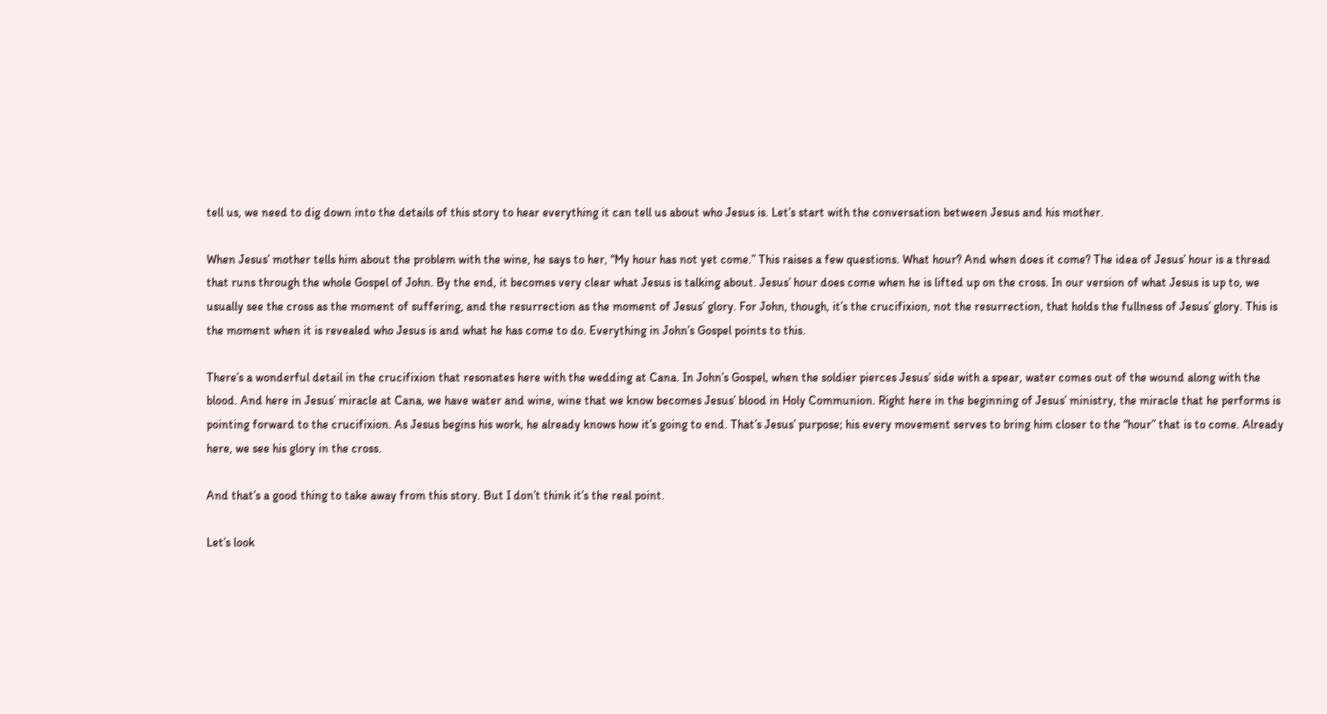tell us, we need to dig down into the details of this story to hear everything it can tell us about who Jesus is. Let’s start with the conversation between Jesus and his mother.

When Jesus’ mother tells him about the problem with the wine, he says to her, “My hour has not yet come.” This raises a few questions. What hour? And when does it come? The idea of Jesus’ hour is a thread that runs through the whole Gospel of John. By the end, it becomes very clear what Jesus is talking about. Jesus’ hour does come when he is lifted up on the cross. In our version of what Jesus is up to, we usually see the cross as the moment of suffering, and the resurrection as the moment of Jesus’ glory. For John, though, it’s the crucifixion, not the resurrection, that holds the fullness of Jesus’ glory. This is the moment when it is revealed who Jesus is and what he has come to do. Everything in John’s Gospel points to this.

There’s a wonderful detail in the crucifixion that resonates here with the wedding at Cana. In John’s Gospel, when the soldier pierces Jesus’ side with a spear, water comes out of the wound along with the blood. And here in Jesus’ miracle at Cana, we have water and wine, wine that we know becomes Jesus’ blood in Holy Communion. Right here in the beginning of Jesus’ ministry, the miracle that he performs is pointing forward to the crucifixion. As Jesus begins his work, he already knows how it’s going to end. That’s Jesus’ purpose; his every movement serves to bring him closer to the “hour” that is to come. Already here, we see his glory in the cross.

And that’s a good thing to take away from this story. But I don’t think it’s the real point.

Let’s look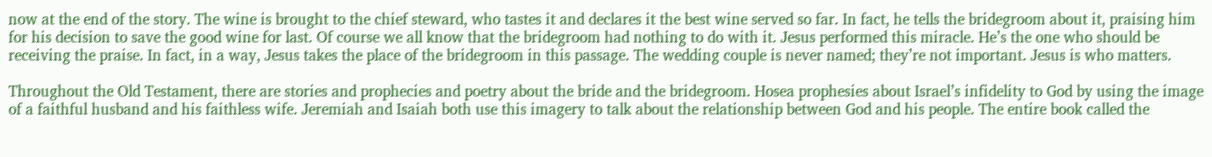now at the end of the story. The wine is brought to the chief steward, who tastes it and declares it the best wine served so far. In fact, he tells the bridegroom about it, praising him for his decision to save the good wine for last. Of course we all know that the bridegroom had nothing to do with it. Jesus performed this miracle. He’s the one who should be receiving the praise. In fact, in a way, Jesus takes the place of the bridegroom in this passage. The wedding couple is never named; they’re not important. Jesus is who matters.

Throughout the Old Testament, there are stories and prophecies and poetry about the bride and the bridegroom. Hosea prophesies about Israel’s infidelity to God by using the image of a faithful husband and his faithless wife. Jeremiah and Isaiah both use this imagery to talk about the relationship between God and his people. The entire book called the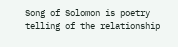Song of Solomon is poetry telling of the relationship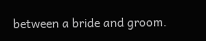between a bride and groom.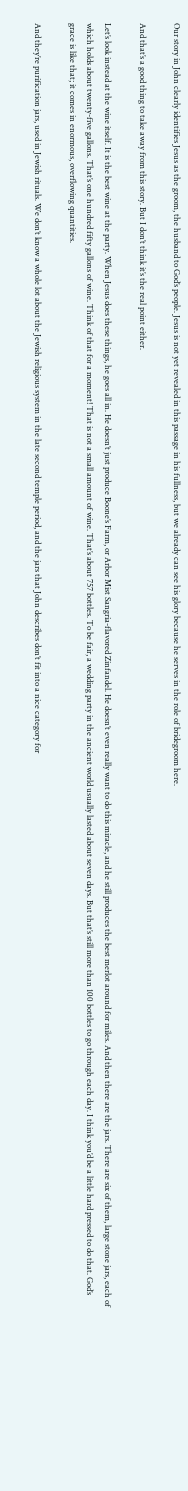Our story in John clearly identifies Jesus as the groom, the husband to God’s people. Jesus is not yet revealed in this passage in his fullness, but we already can see his glory because he serves in the role of bridegroom here.

And that’s a good thing to take away from this story. But I don’t think it’s the real point either.

Let’s look instead at the wine itself. It is the best wine at the party. When Jesus does these things, he goes all in. He doesn’t just produce Boone’s Farm, or Arbor Mist Sangria-flavored Zinfandel. He doesn’t even really want to do this miracle, and he still produces the best merlot around for miles. And then there are the jars. There are six of them, large stone jars, each of which holds about twenty-five gallons. That’s one hundred fifty gallons of wine. Think of that for a moment! That is not a small amount of wine. That’s about 757 bottles. To be fair, a wedding party in the ancient world usually lasted about seven days. But that’s still more than 100 bottles to go through each day. I think you’d be a little hard pressed to do that. God’s grace is like that; it comes in enormous, overflowing quantities.

And they’re purification jars, used in Jewish rituals. We don’t know a whole lot about the Jewish religious system in the late second temple period, and the jars that John describes don’t fit into a nice category for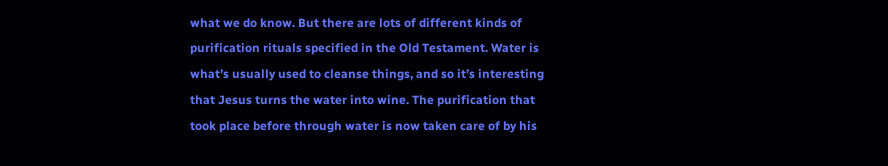what we do know. But there are lots of different kinds of purification rituals specified in the Old Testament. Water is what’s usually used to cleanse things, and so it’s interesting that Jesus turns the water into wine. The purification that took place before through water is now taken care of by his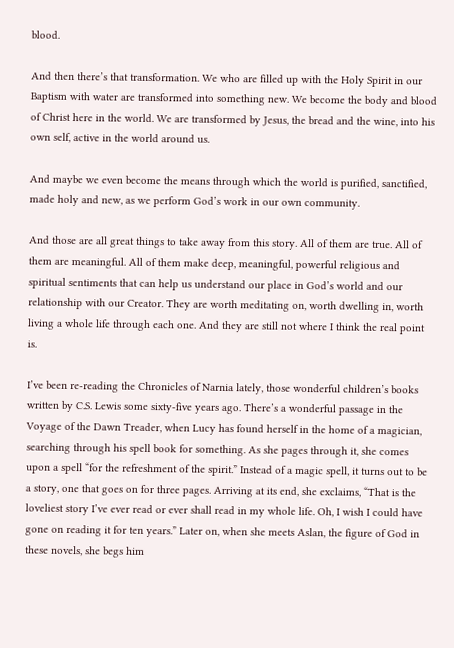blood.

And then there’s that transformation. We who are filled up with the Holy Spirit in our Baptism with water are transformed into something new. We become the body and blood of Christ here in the world. We are transformed by Jesus, the bread and the wine, into his own self, active in the world around us.

And maybe we even become the means through which the world is purified, sanctified, made holy and new, as we perform God’s work in our own community.

And those are all great things to take away from this story. All of them are true. All of them are meaningful. All of them make deep, meaningful, powerful religious and spiritual sentiments that can help us understand our place in God’s world and our relationship with our Creator. They are worth meditating on, worth dwelling in, worth living a whole life through each one. And they are still not where I think the real point is.

I’ve been re-reading the Chronicles of Narnia lately, those wonderful children’s books written by C.S. Lewis some sixty-five years ago. There’s a wonderful passage in the Voyage of the Dawn Treader, when Lucy has found herself in the home of a magician, searching through his spell book for something. As she pages through it, she comes upon a spell “for the refreshment of the spirit.” Instead of a magic spell, it turns out to be a story, one that goes on for three pages. Arriving at its end, she exclaims, “That is the loveliest story I’ve ever read or ever shall read in my whole life. Oh, I wish I could have gone on reading it for ten years.” Later on, when she meets Aslan, the figure of God in these novels, she begs him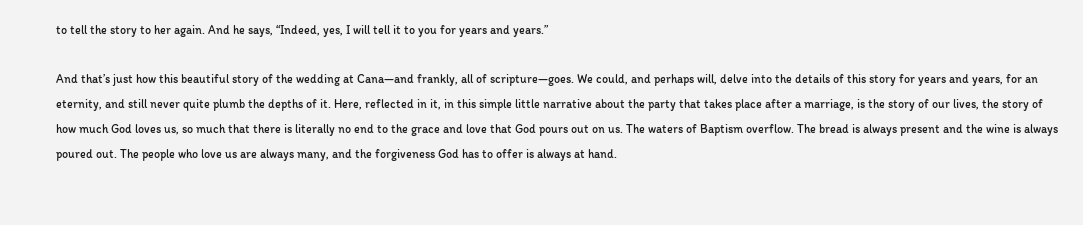to tell the story to her again. And he says, “Indeed, yes, I will tell it to you for years and years.”

And that’s just how this beautiful story of the wedding at Cana—and frankly, all of scripture—goes. We could, and perhaps will, delve into the details of this story for years and years, for an eternity, and still never quite plumb the depths of it. Here, reflected in it, in this simple little narrative about the party that takes place after a marriage, is the story of our lives, the story of how much God loves us, so much that there is literally no end to the grace and love that God pours out on us. The waters of Baptism overflow. The bread is always present and the wine is always poured out. The people who love us are always many, and the forgiveness God has to offer is always at hand.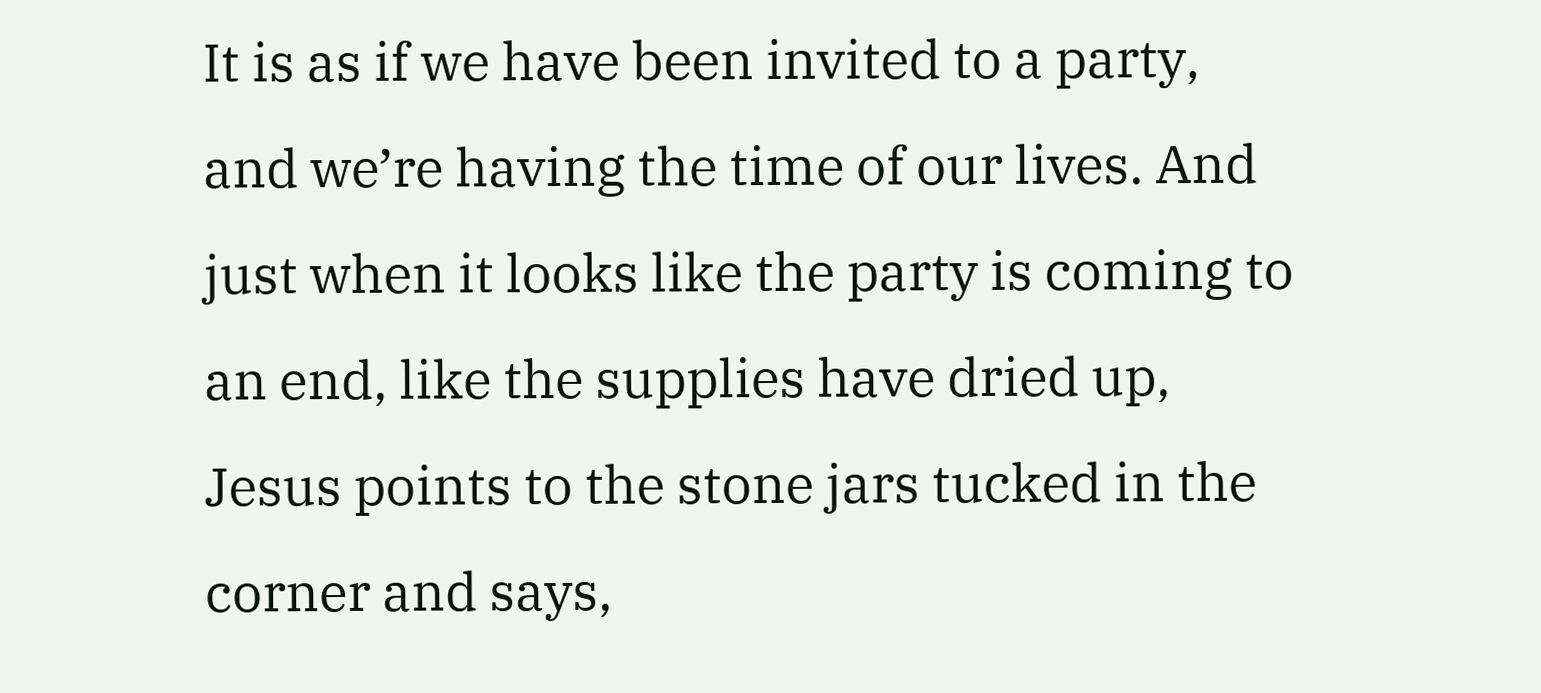It is as if we have been invited to a party, and we’re having the time of our lives. And just when it looks like the party is coming to an end, like the supplies have dried up, Jesus points to the stone jars tucked in the corner and says,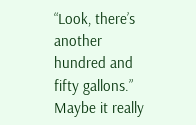“Look, there’s another hundred and fifty gallons.” Maybe it really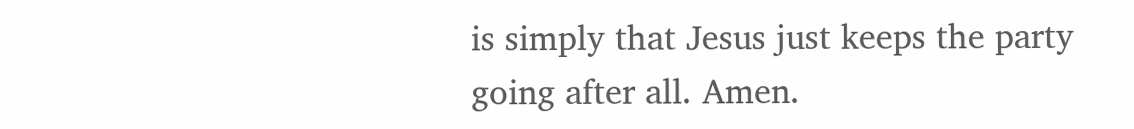is simply that Jesus just keeps the party going after all. Amen.